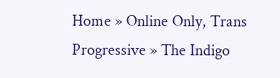Home » Online Only, Trans Progressive » The Indigo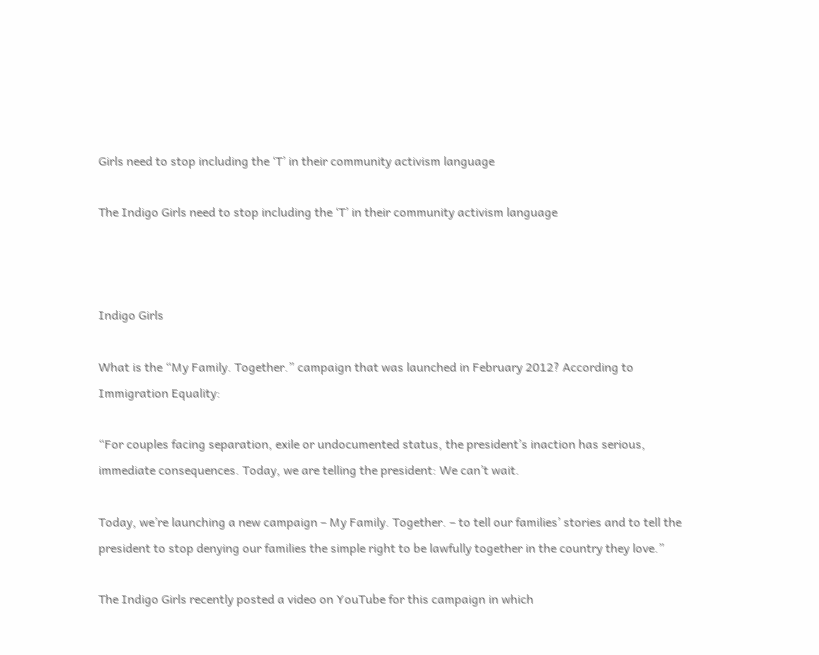Girls need to stop including the ‘T’ in their community activism language

The Indigo Girls need to stop including the ‘T’ in their community activism language



Indigo Girls

What is the “My Family. Together.” campaign that was launched in February 2012? According to Immigration Equality:

“For couples facing separation, exile or undocumented status, the president’s inaction has serious, immediate consequences. Today, we are telling the president: We can’t wait.

Today, we’re launching a new campaign – My Family. Together. – to tell our families’ stories and to tell the president to stop denying our families the simple right to be lawfully together in the country they love.”

The Indigo Girls recently posted a video on YouTube for this campaign in which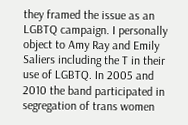they framed the issue as an LGBTQ campaign. I personally object to Amy Ray and Emily Saliers including the T in their use of LGBTQ. In 2005 and 2010 the band participated in segregation of trans women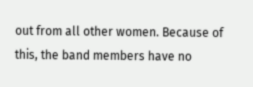out from all other women. Because of this, the band members have no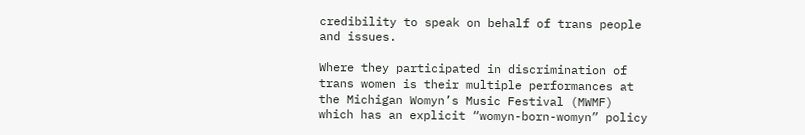credibility to speak on behalf of trans people and issues.

Where they participated in discrimination of trans women is their multiple performances at the Michigan Womyn’s Music Festival (MWMF) which has an explicit “womyn-born-womyn” policy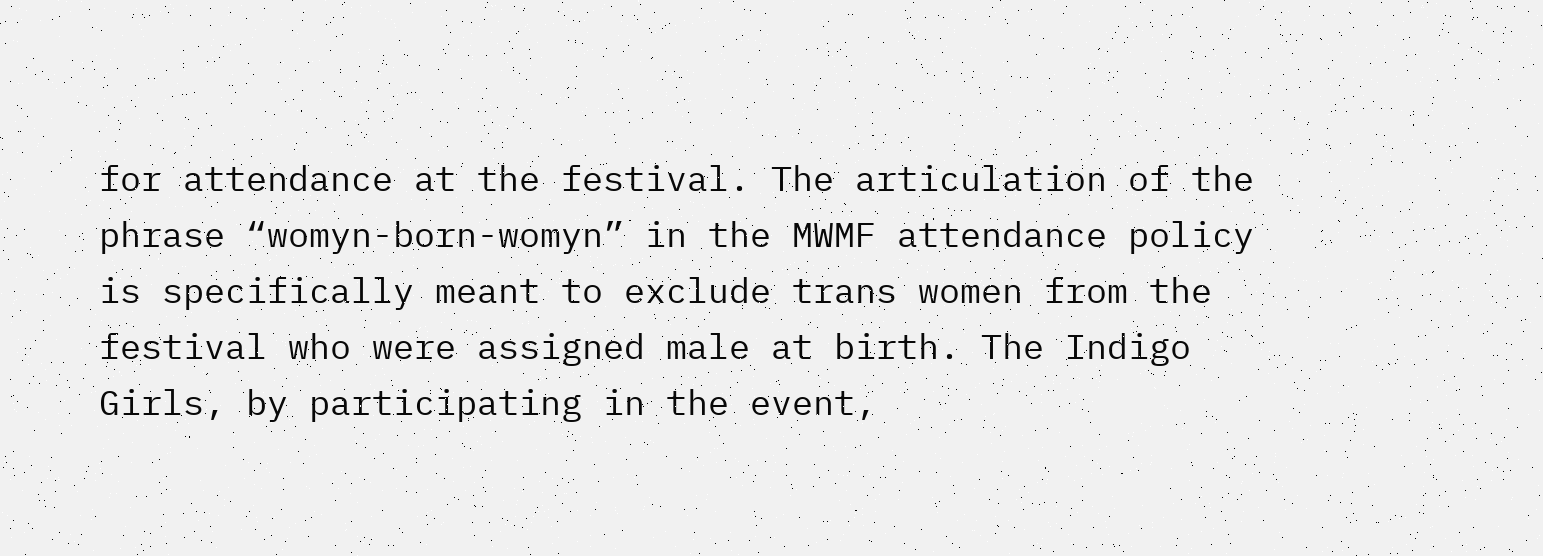for attendance at the festival. The articulation of the phrase “womyn-born-womyn” in the MWMF attendance policy is specifically meant to exclude trans women from the festival who were assigned male at birth. The Indigo Girls, by participating in the event,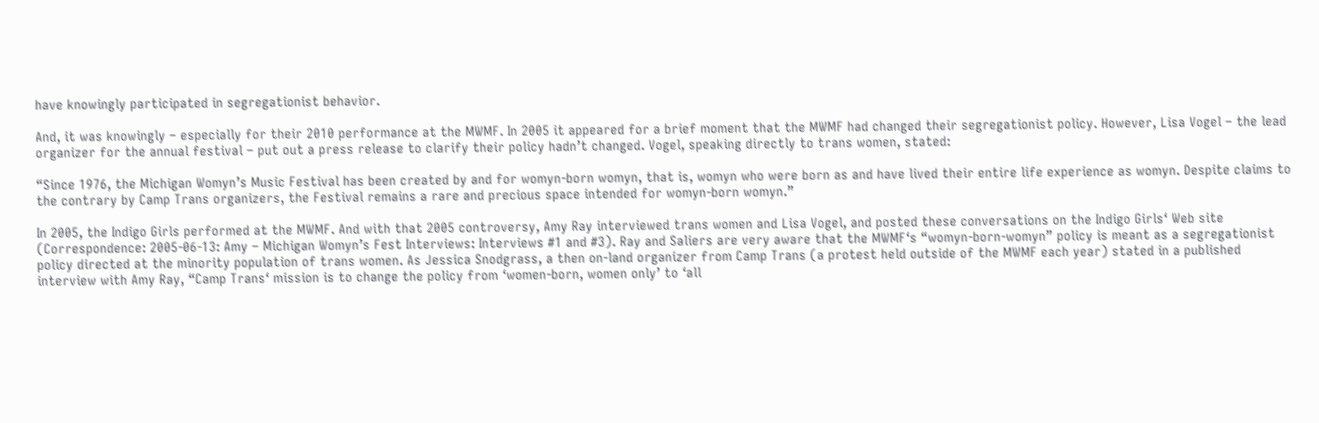have knowingly participated in segregationist behavior.

And, it was knowingly – especially for their 2010 performance at the MWMF. In 2005 it appeared for a brief moment that the MWMF had changed their segregationist policy. However, Lisa Vogel – the lead organizer for the annual festival – put out a press release to clarify their policy hadn’t changed. Vogel, speaking directly to trans women, stated:

“Since 1976, the Michigan Womyn’s Music Festival has been created by and for womyn-born womyn, that is, womyn who were born as and have lived their entire life experience as womyn. Despite claims to the contrary by Camp Trans organizers, the Festival remains a rare and precious space intended for womyn-born womyn.”

In 2005, the Indigo Girls performed at the MWMF. And with that 2005 controversy, Amy Ray interviewed trans women and Lisa Vogel, and posted these conversations on the Indigo Girls‘ Web site (Correspondence: 2005-06-13: Amy – Michigan Womyn’s Fest Interviews: Interviews #1 and #3). Ray and Saliers are very aware that the MWMF‘s “womyn-born-womyn” policy is meant as a segregationist policy directed at the minority population of trans women. As Jessica Snodgrass, a then on-land organizer from Camp Trans (a protest held outside of the MWMF each year) stated in a published interview with Amy Ray, “Camp Trans‘ mission is to change the policy from ‘women-born, women only’ to ‘all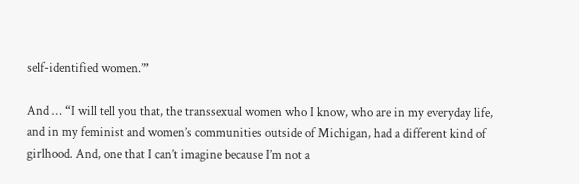self-identified women.’”

And … “I will tell you that, the transsexual women who I know, who are in my everyday life, and in my feminist and women’s communities outside of Michigan, had a different kind of girlhood. And, one that I can’t imagine because I’m not a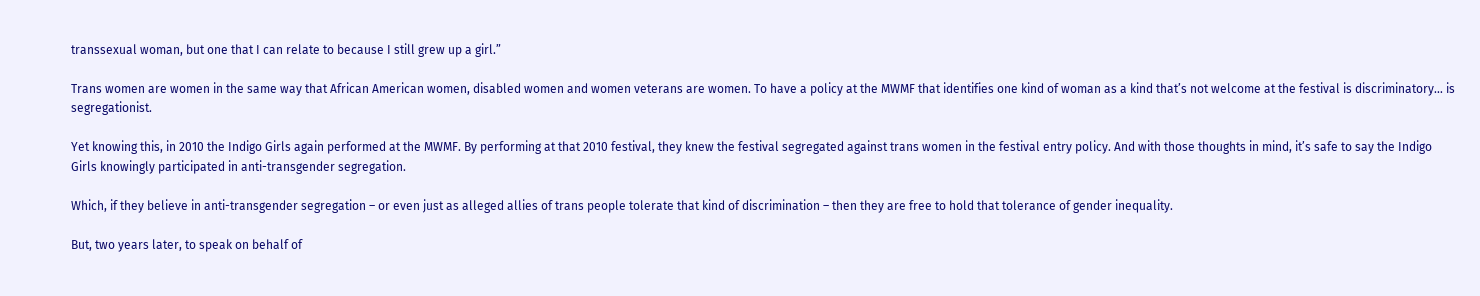transsexual woman, but one that I can relate to because I still grew up a girl.”

Trans women are women in the same way that African American women, disabled women and women veterans are women. To have a policy at the MWMF that identifies one kind of woman as a kind that’s not welcome at the festival is discriminatory… is segregationist.

Yet knowing this, in 2010 the Indigo Girls again performed at the MWMF. By performing at that 2010 festival, they knew the festival segregated against trans women in the festival entry policy. And with those thoughts in mind, it’s safe to say the Indigo Girls knowingly participated in anti-transgender segregation.

Which, if they believe in anti-transgender segregation – or even just as alleged allies of trans people tolerate that kind of discrimination – then they are free to hold that tolerance of gender inequality.

But, two years later, to speak on behalf of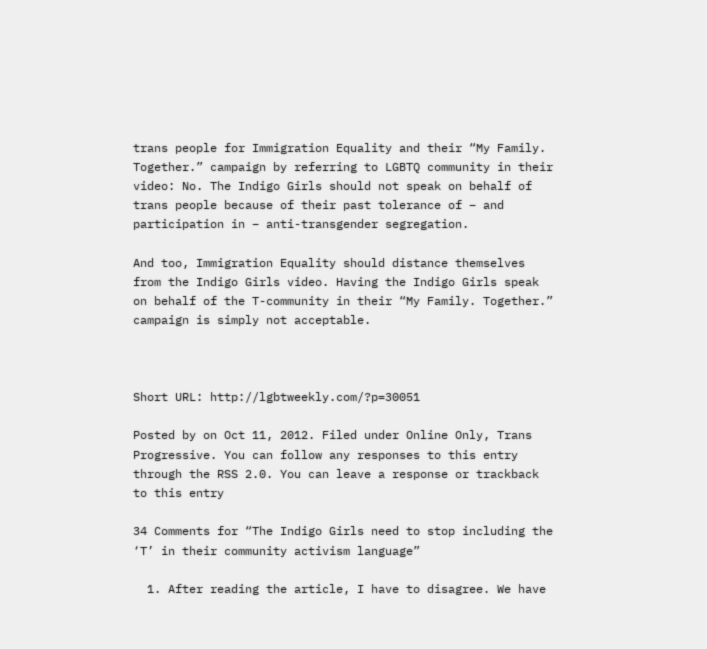trans people for Immigration Equality and their “My Family. Together.” campaign by referring to LGBTQ community in their video: No. The Indigo Girls should not speak on behalf of trans people because of their past tolerance of – and participation in – anti-transgender segregation.

And too, Immigration Equality should distance themselves from the Indigo Girls video. Having the Indigo Girls speak on behalf of the T-community in their “My Family. Together.” campaign is simply not acceptable.



Short URL: http://lgbtweekly.com/?p=30051

Posted by on Oct 11, 2012. Filed under Online Only, Trans Progressive. You can follow any responses to this entry through the RSS 2.0. You can leave a response or trackback to this entry

34 Comments for “The Indigo Girls need to stop including the ‘T’ in their community activism language”

  1. After reading the article, I have to disagree. We have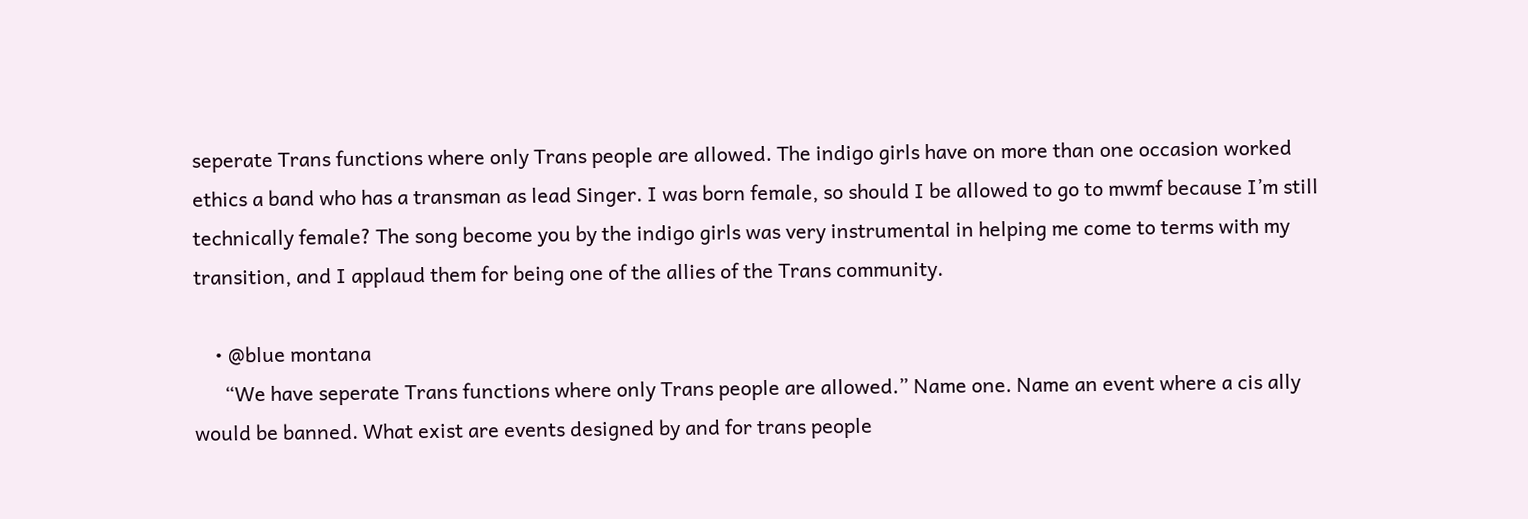seperate Trans functions where only Trans people are allowed. The indigo girls have on more than one occasion worked ethics a band who has a transman as lead Singer. I was born female, so should I be allowed to go to mwmf because I’m still technically female? The song become you by the indigo girls was very instrumental in helping me come to terms with my transition, and I applaud them for being one of the allies of the Trans community.

    • @blue montana
      “We have seperate Trans functions where only Trans people are allowed.” Name one. Name an event where a cis ally would be banned. What exist are events designed by and for trans people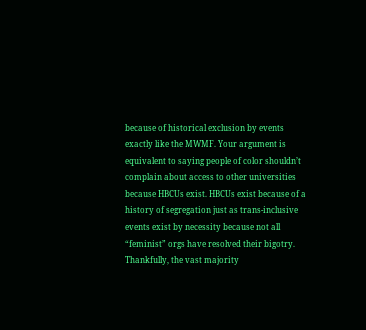because of historical exclusion by events exactly like the MWMF. Your argument is equivalent to saying people of color shouldn’t complain about access to other universities because HBCUs exist. HBCUs exist because of a history of segregation just as trans-inclusive events exist by necessity because not all “feminist” orgs have resolved their bigotry. Thankfully, the vast majority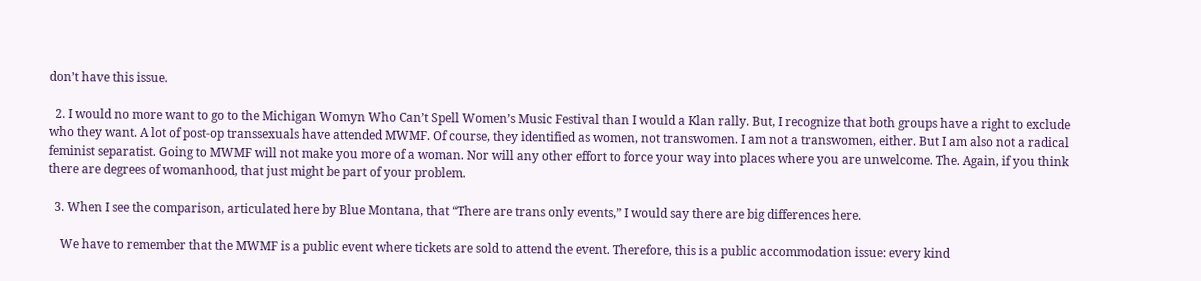don’t have this issue.

  2. I would no more want to go to the Michigan Womyn Who Can’t Spell Women’s Music Festival than I would a Klan rally. But, I recognize that both groups have a right to exclude who they want. A lot of post-op transsexuals have attended MWMF. Of course, they identified as women, not transwomen. I am not a transwomen, either. But I am also not a radical feminist separatist. Going to MWMF will not make you more of a woman. Nor will any other effort to force your way into places where you are unwelcome. The. Again, if you think there are degrees of womanhood, that just might be part of your problem.

  3. When I see the comparison, articulated here by Blue Montana, that “There are trans only events,” I would say there are big differences here.

    We have to remember that the MWMF is a public event where tickets are sold to attend the event. Therefore, this is a public accommodation issue: every kind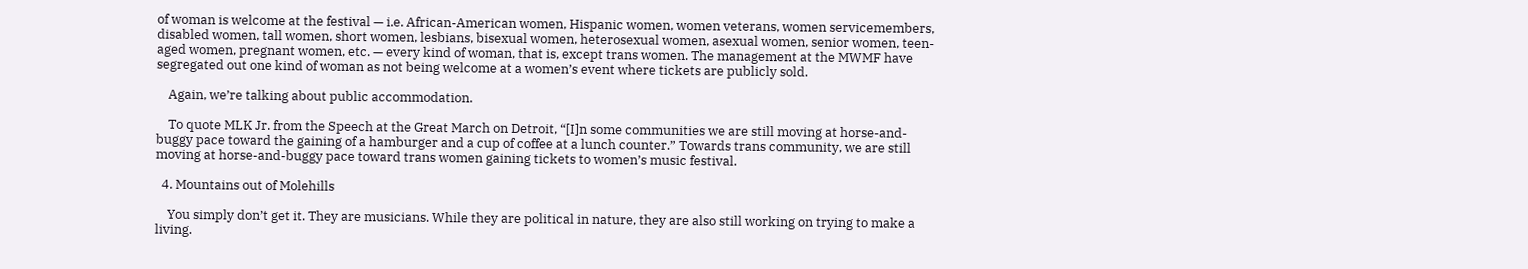of woman is welcome at the festival — i.e. African-American women, Hispanic women, women veterans, women servicemembers, disabled women, tall women, short women, lesbians, bisexual women, heterosexual women, asexual women, senior women, teen-aged women, pregnant women, etc. — every kind of woman, that is, except trans women. The management at the MWMF have segregated out one kind of woman as not being welcome at a women’s event where tickets are publicly sold.

    Again, we’re talking about public accommodation.

    To quote MLK Jr. from the Speech at the Great March on Detroit, “[I]n some communities we are still moving at horse-and-buggy pace toward the gaining of a hamburger and a cup of coffee at a lunch counter.” Towards trans community, we are still moving at horse-and-buggy pace toward trans women gaining tickets to women’s music festival.

  4. Mountains out of Molehills

    You simply don’t get it. They are musicians. While they are political in nature, they are also still working on trying to make a living.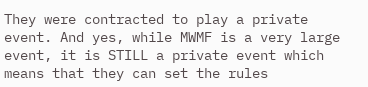They were contracted to play a private event. And yes, while MWMF is a very large event, it is STILL a private event which means that they can set the rules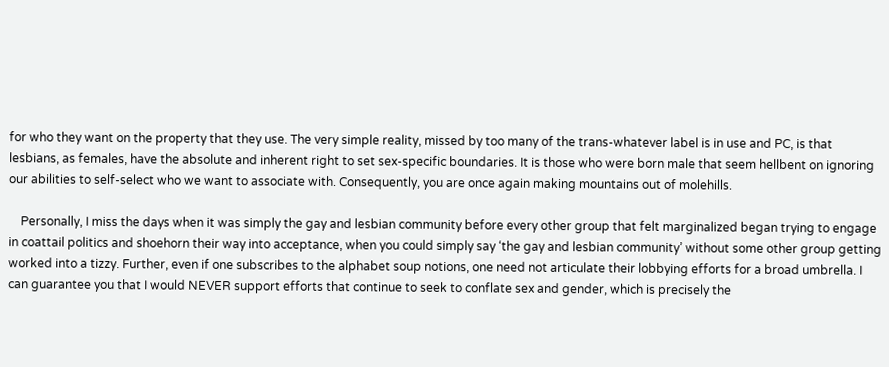for who they want on the property that they use. The very simple reality, missed by too many of the trans-whatever label is in use and PC, is that lesbians, as females, have the absolute and inherent right to set sex-specific boundaries. It is those who were born male that seem hellbent on ignoring our abilities to self-select who we want to associate with. Consequently, you are once again making mountains out of molehills.

    Personally, I miss the days when it was simply the gay and lesbian community before every other group that felt marginalized began trying to engage in coattail politics and shoehorn their way into acceptance, when you could simply say ‘the gay and lesbian community’ without some other group getting worked into a tizzy. Further, even if one subscribes to the alphabet soup notions, one need not articulate their lobbying efforts for a broad umbrella. I can guarantee you that I would NEVER support efforts that continue to seek to conflate sex and gender, which is precisely the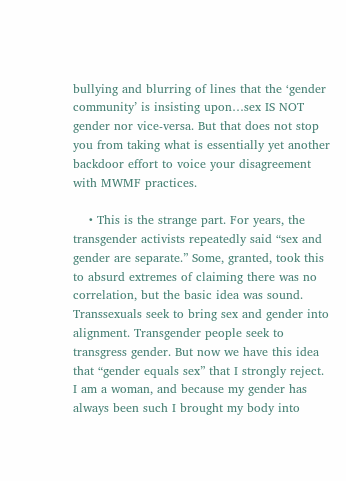bullying and blurring of lines that the ‘gender community’ is insisting upon…sex IS NOT gender nor vice-versa. But that does not stop you from taking what is essentially yet another backdoor effort to voice your disagreement with MWMF practices.

    • This is the strange part. For years, the transgender activists repeatedly said “sex and gender are separate.” Some, granted, took this to absurd extremes of claiming there was no correlation, but the basic idea was sound. Transsexuals seek to bring sex and gender into alignment. Transgender people seek to transgress gender. But now we have this idea that “gender equals sex” that I strongly reject. I am a woman, and because my gender has always been such I brought my body into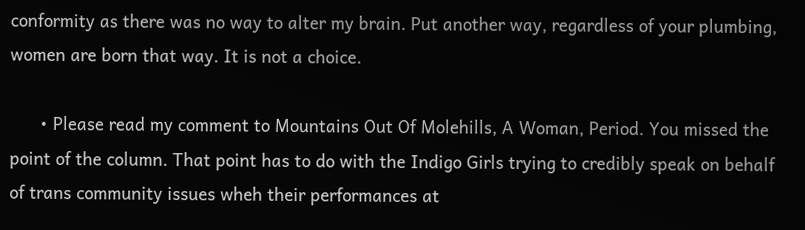conformity as there was no way to alter my brain. Put another way, regardless of your plumbing, women are born that way. It is not a choice.

      • Please read my comment to Mountains Out Of Molehills, A Woman, Period. You missed the point of the column. That point has to do with the Indigo Girls trying to credibly speak on behalf of trans community issues wheh their performances at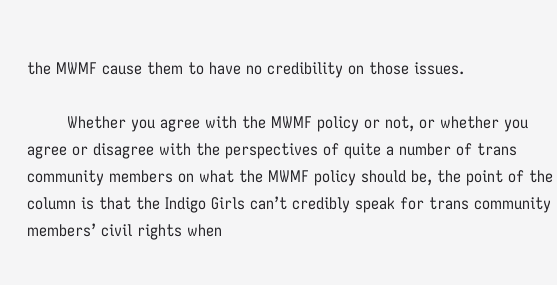the MWMF cause them to have no credibility on those issues.

        Whether you agree with the MWMF policy or not, or whether you agree or disagree with the perspectives of quite a number of trans community members on what the MWMF policy should be, the point of the column is that the Indigo Girls can’t credibly speak for trans community members’ civil rights when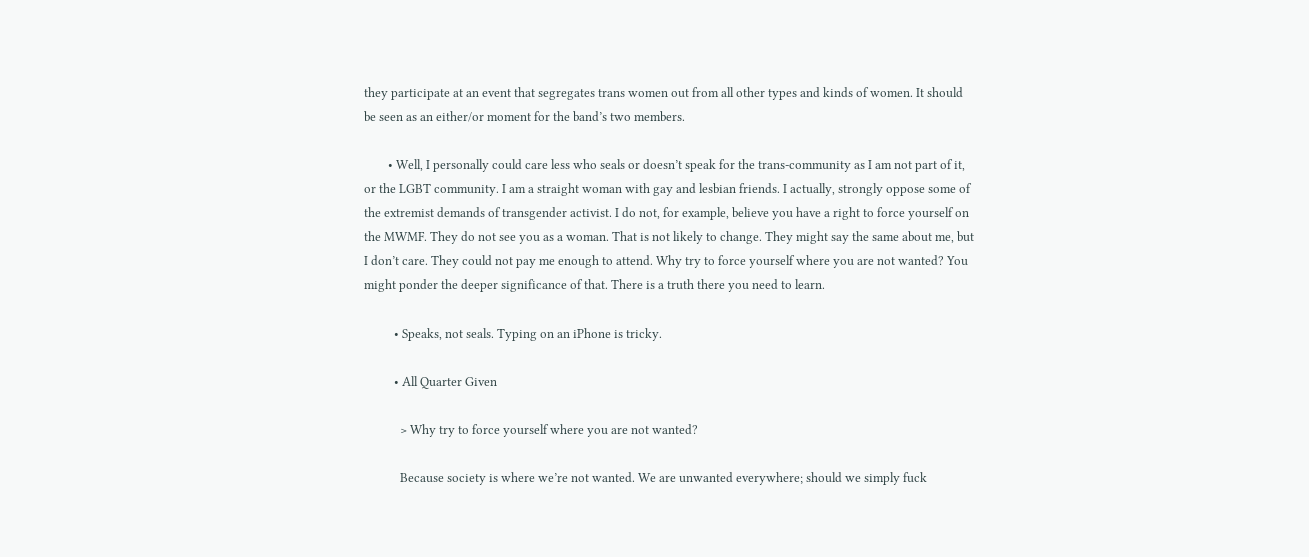they participate at an event that segregates trans women out from all other types and kinds of women. It should be seen as an either/or moment for the band’s two members.

        • Well, I personally could care less who seals or doesn’t speak for the trans-community as I am not part of it, or the LGBT community. I am a straight woman with gay and lesbian friends. I actually, strongly oppose some of the extremist demands of transgender activist. I do not, for example, believe you have a right to force yourself on the MWMF. They do not see you as a woman. That is not likely to change. They might say the same about me, but I don’t care. They could not pay me enough to attend. Why try to force yourself where you are not wanted? You might ponder the deeper significance of that. There is a truth there you need to learn.

          • Speaks, not seals. Typing on an iPhone is tricky.

          • All Quarter Given

            > Why try to force yourself where you are not wanted?

            Because society is where we’re not wanted. We are unwanted everywhere; should we simply fuck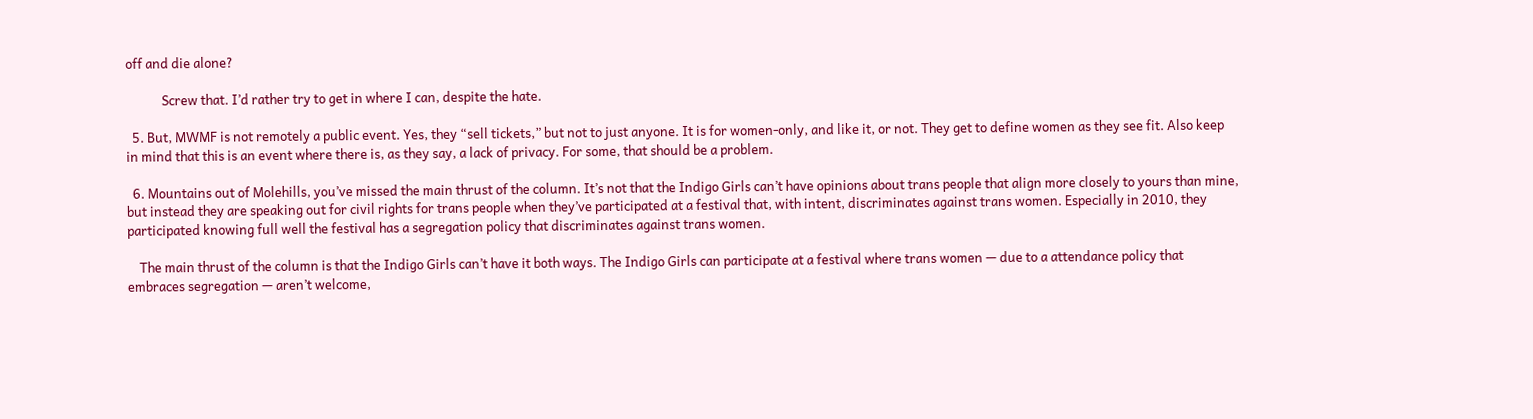off and die alone?

            Screw that. I’d rather try to get in where I can, despite the hate.

  5. But, MWMF is not remotely a public event. Yes, they “sell tickets,” but not to just anyone. It is for women-only, and like it, or not. They get to define women as they see fit. Also keep in mind that this is an event where there is, as they say, a lack of privacy. For some, that should be a problem.

  6. Mountains out of Molehills, you’ve missed the main thrust of the column. It’s not that the Indigo Girls can’t have opinions about trans people that align more closely to yours than mine, but instead they are speaking out for civil rights for trans people when they’ve participated at a festival that, with intent, discriminates against trans women. Especially in 2010, they participated knowing full well the festival has a segregation policy that discriminates against trans women.

    The main thrust of the column is that the Indigo Girls can’t have it both ways. The Indigo Girls can participate at a festival where trans women — due to a attendance policy that embraces segregation — aren’t welcome,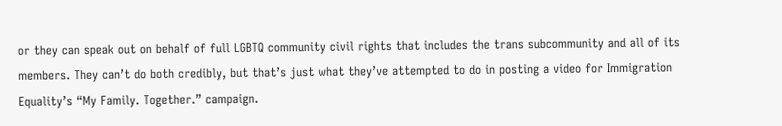or they can speak out on behalf of full LGBTQ community civil rights that includes the trans subcommunity and all of its members. They can’t do both credibly, but that’s just what they’ve attempted to do in posting a video for Immigration Equality’s “My Family. Together.” campaign.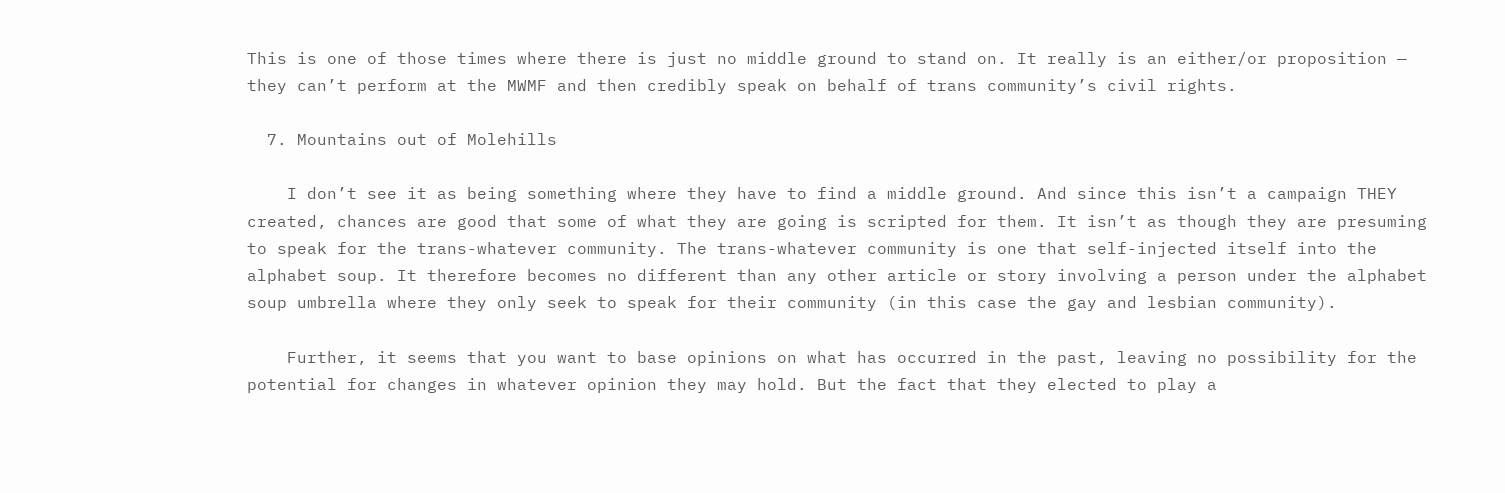This is one of those times where there is just no middle ground to stand on. It really is an either/or proposition — they can’t perform at the MWMF and then credibly speak on behalf of trans community’s civil rights.

  7. Mountains out of Molehills

    I don’t see it as being something where they have to find a middle ground. And since this isn’t a campaign THEY created, chances are good that some of what they are going is scripted for them. It isn’t as though they are presuming to speak for the trans-whatever community. The trans-whatever community is one that self-injected itself into the alphabet soup. It therefore becomes no different than any other article or story involving a person under the alphabet soup umbrella where they only seek to speak for their community (in this case the gay and lesbian community).

    Further, it seems that you want to base opinions on what has occurred in the past, leaving no possibility for the potential for changes in whatever opinion they may hold. But the fact that they elected to play a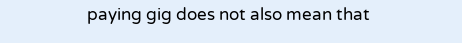paying gig does not also mean that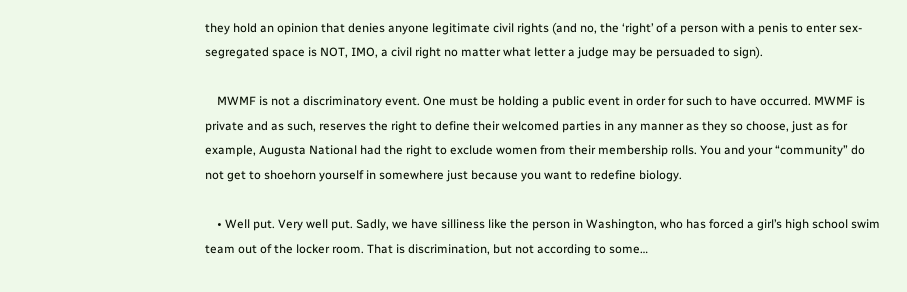they hold an opinion that denies anyone legitimate civil rights (and no, the ‘right’ of a person with a penis to enter sex-segregated space is NOT, IMO, a civil right no matter what letter a judge may be persuaded to sign).

    MWMF is not a discriminatory event. One must be holding a public event in order for such to have occurred. MWMF is private and as such, reserves the right to define their welcomed parties in any manner as they so choose, just as for example, Augusta National had the right to exclude women from their membership rolls. You and your “community” do not get to shoehorn yourself in somewhere just because you want to redefine biology.

    • Well put. Very well put. Sadly, we have silliness like the person in Washington, who has forced a girl’s high school swim team out of the locker room. That is discrimination, but not according to some…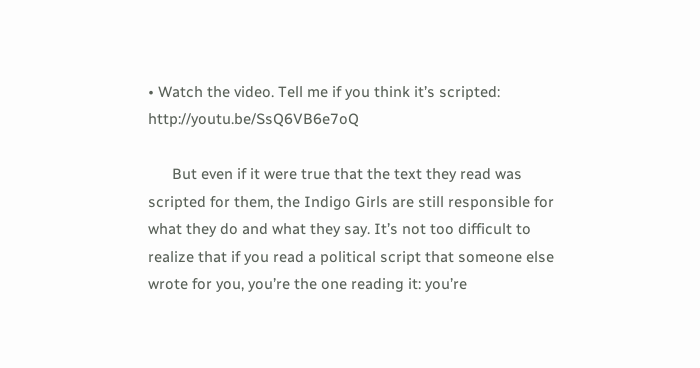• Watch the video. Tell me if you think it’s scripted: http://youtu.be/SsQ6VB6e7oQ

      But even if it were true that the text they read was scripted for them, the Indigo Girls are still responsible for what they do and what they say. It’s not too difficult to realize that if you read a political script that someone else wrote for you, you’re the one reading it: you’re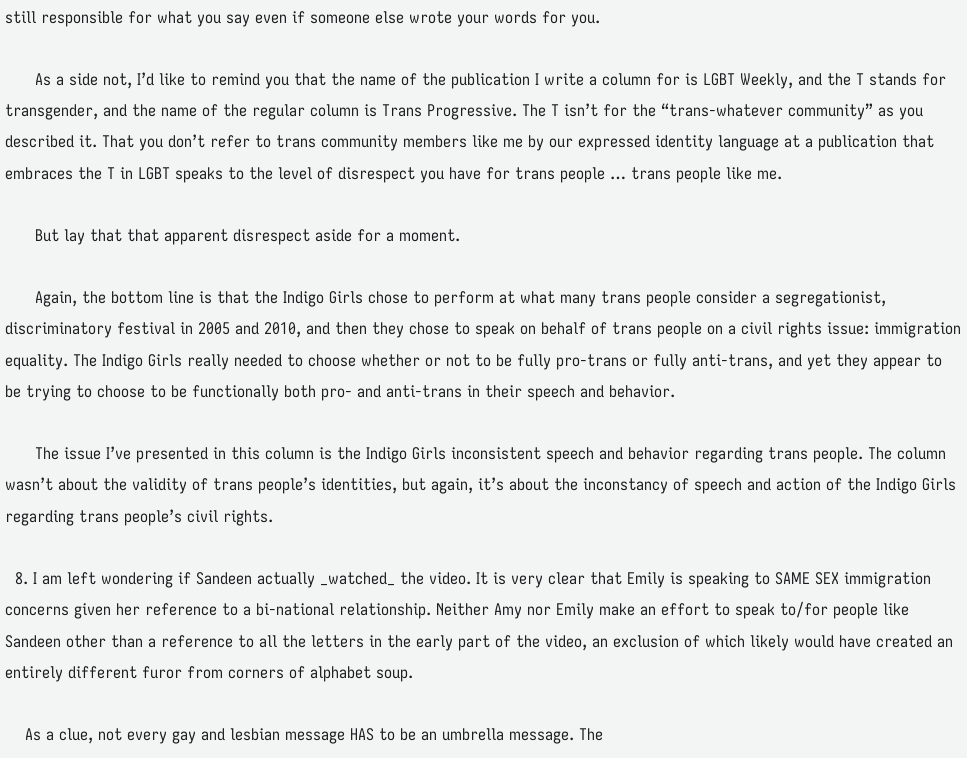still responsible for what you say even if someone else wrote your words for you.

      As a side not, I’d like to remind you that the name of the publication I write a column for is LGBT Weekly, and the T stands for transgender, and the name of the regular column is Trans Progressive. The T isn’t for the “trans-whatever community” as you described it. That you don’t refer to trans community members like me by our expressed identity language at a publication that embraces the T in LGBT speaks to the level of disrespect you have for trans people … trans people like me.

      But lay that that apparent disrespect aside for a moment.

      Again, the bottom line is that the Indigo Girls chose to perform at what many trans people consider a segregationist, discriminatory festival in 2005 and 2010, and then they chose to speak on behalf of trans people on a civil rights issue: immigration equality. The Indigo Girls really needed to choose whether or not to be fully pro-trans or fully anti-trans, and yet they appear to be trying to choose to be functionally both pro- and anti-trans in their speech and behavior.

      The issue I’ve presented in this column is the Indigo Girls inconsistent speech and behavior regarding trans people. The column wasn’t about the validity of trans people’s identities, but again, it’s about the inconstancy of speech and action of the Indigo Girls regarding trans people’s civil rights.

  8. I am left wondering if Sandeen actually _watched_ the video. It is very clear that Emily is speaking to SAME SEX immigration concerns given her reference to a bi-national relationship. Neither Amy nor Emily make an effort to speak to/for people like Sandeen other than a reference to all the letters in the early part of the video, an exclusion of which likely would have created an entirely different furor from corners of alphabet soup.

    As a clue, not every gay and lesbian message HAS to be an umbrella message. The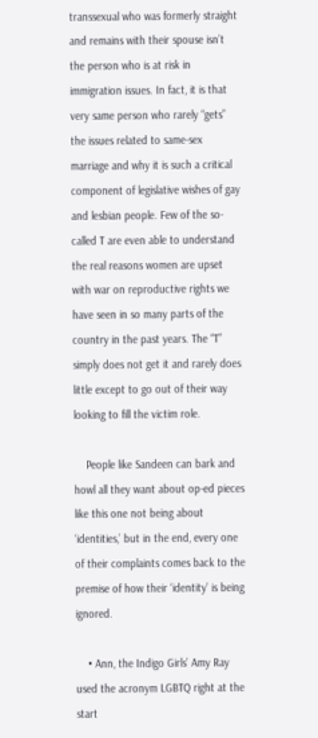transsexual who was formerly straight and remains with their spouse isn’t the person who is at risk in immigration issues. In fact, it is that very same person who rarely “gets” the issues related to same-sex marriage and why it is such a critical component of legislative wishes of gay and lesbian people. Few of the so-called T are even able to understand the real reasons women are upset with war on reproductive rights we have seen in so many parts of the country in the past years. The “T” simply does not get it and rarely does little except to go out of their way looking to fill the victim role.

    People like Sandeen can bark and howl all they want about op-ed pieces like this one not being about ‘identities,’ but in the end, every one of their complaints comes back to the premise of how their ‘identity’ is being ignored.

    • Ann, the Indigo Girls’ Amy Ray used the acronym LGBTQ right at the start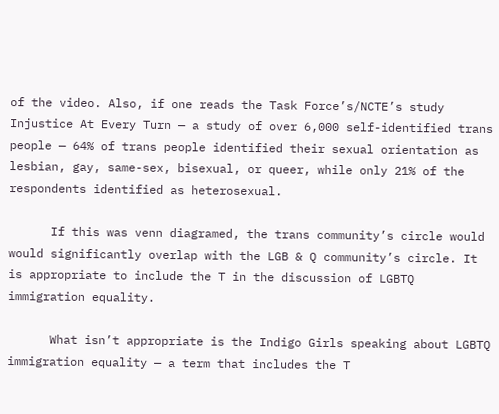of the video. Also, if one reads the Task Force’s/NCTE’s study Injustice At Every Turn — a study of over 6,000 self-identified trans people — 64% of trans people identified their sexual orientation as lesbian, gay, same-sex, bisexual, or queer, while only 21% of the respondents identified as heterosexual.

      If this was venn diagramed, the trans community’s circle would would significantly overlap with the LGB & Q community’s circle. It is appropriate to include the T in the discussion of LGBTQ immigration equality.

      What isn’t appropriate is the Indigo Girls speaking about LGBTQ immigration equality — a term that includes the T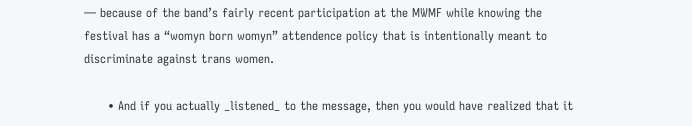— because of the band’s fairly recent participation at the MWMF while knowing the festival has a “womyn born womyn” attendence policy that is intentionally meant to discriminate against trans women.

      • And if you actually _listened_ to the message, then you would have realized that it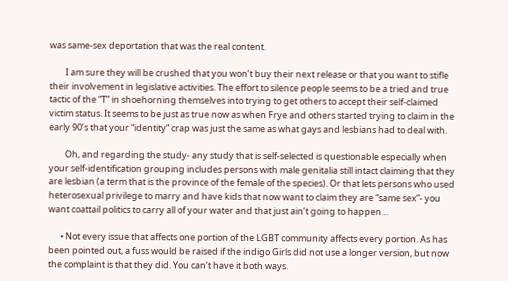was same-sex deportation that was the real content.

        I am sure they will be crushed that you won’t buy their next release or that you want to stifle their involvement in legislative activities. The effort to silence people seems to be a tried and true tactic of the “T” in shoehorning themselves into trying to get others to accept their self-claimed victim status. It seems to be just as true now as when Frye and others started trying to claim in the early 90’s that your “identity” crap was just the same as what gays and lesbians had to deal with.

        Oh, and regarding the study- any study that is self-selected is questionable especially when your self-identification grouping includes persons with male genitalia still intact claiming that they are lesbian (a term that is the province of the female of the species). Or that lets persons who used heterosexual privilege to marry and have kids that now want to claim they are “same sex”- you want coattail politics to carry all of your water and that just ain’t going to happen…

      • Not every issue that affects one portion of the LGBT community affects every portion. As has been pointed out, a fuss would be raised if the indigo Girls did not use a longer version, but now the complaint is that they did. You can’t have it both ways.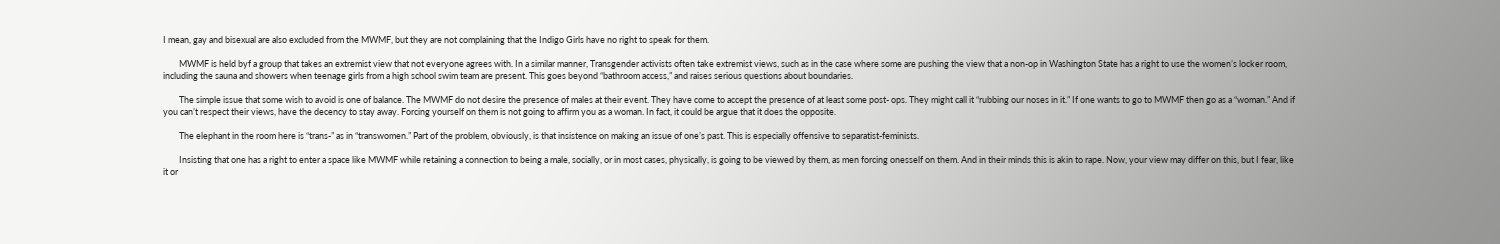I mean, gay and bisexual are also excluded from the MWMF, but they are not complaining that the Indigo Girls have no right to speak for them.

        MWMF is held byf a group that takes an extremist view that not everyone agrees with. In a similar manner, Transgender activists often take extremist views, such as in the case where some are pushing the view that a non-op in Washington State has a right to use the women’s locker room, including the sauna and showers when teenage girls from a high school swim team are present. This goes beyond “bathroom access,” and raises serious questions about boundaries.

        The simple issue that some wish to avoid is one of balance. The MWMF do not desire the presence of males at their event. They have come to accept the presence of at least some post- ops. They might call it “rubbing our noses in it.” If one wants to go to MWMF then go as a “woman.” And if you can’t respect their views, have the decency to stay away. Forcing yourself on them is not going to affirm you as a woman. In fact, it could be argue that it does the opposite.

        The elephant in the room here is “trans-” as in “transwomen.” Part of the problem, obviously, is that insistence on making an issue of one’s past. This is especially offensive to separatist-feminists.

        Insisting that one has a right to enter a space like MWMF while retaining a connection to being a male, socially, or in most cases, physically, is going to be viewed by them, as men forcing onesself on them. And in their minds this is akin to rape. Now, your view may differ on this, but I fear, like it or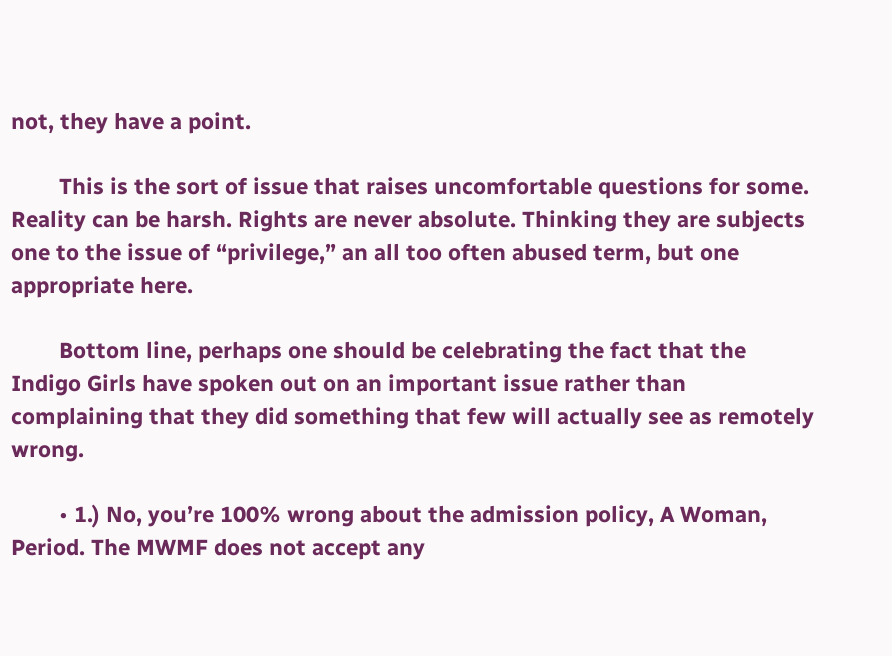not, they have a point.

        This is the sort of issue that raises uncomfortable questions for some. Reality can be harsh. Rights are never absolute. Thinking they are subjects one to the issue of “privilege,” an all too often abused term, but one appropriate here.

        Bottom line, perhaps one should be celebrating the fact that the Indigo Girls have spoken out on an important issue rather than complaining that they did something that few will actually see as remotely wrong.

        • 1.) No, you’re 100% wrong about the admission policy, A Woman, Period. The MWMF does not accept any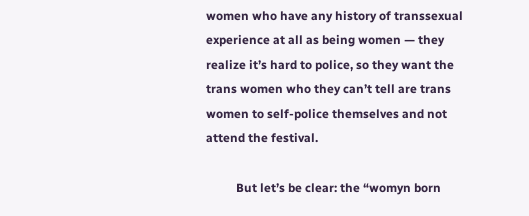women who have any history of transsexual experience at all as being women — they realize it’s hard to police, so they want the trans women who they can’t tell are trans women to self-police themselves and not attend the festival.

          But let’s be clear: the “womyn born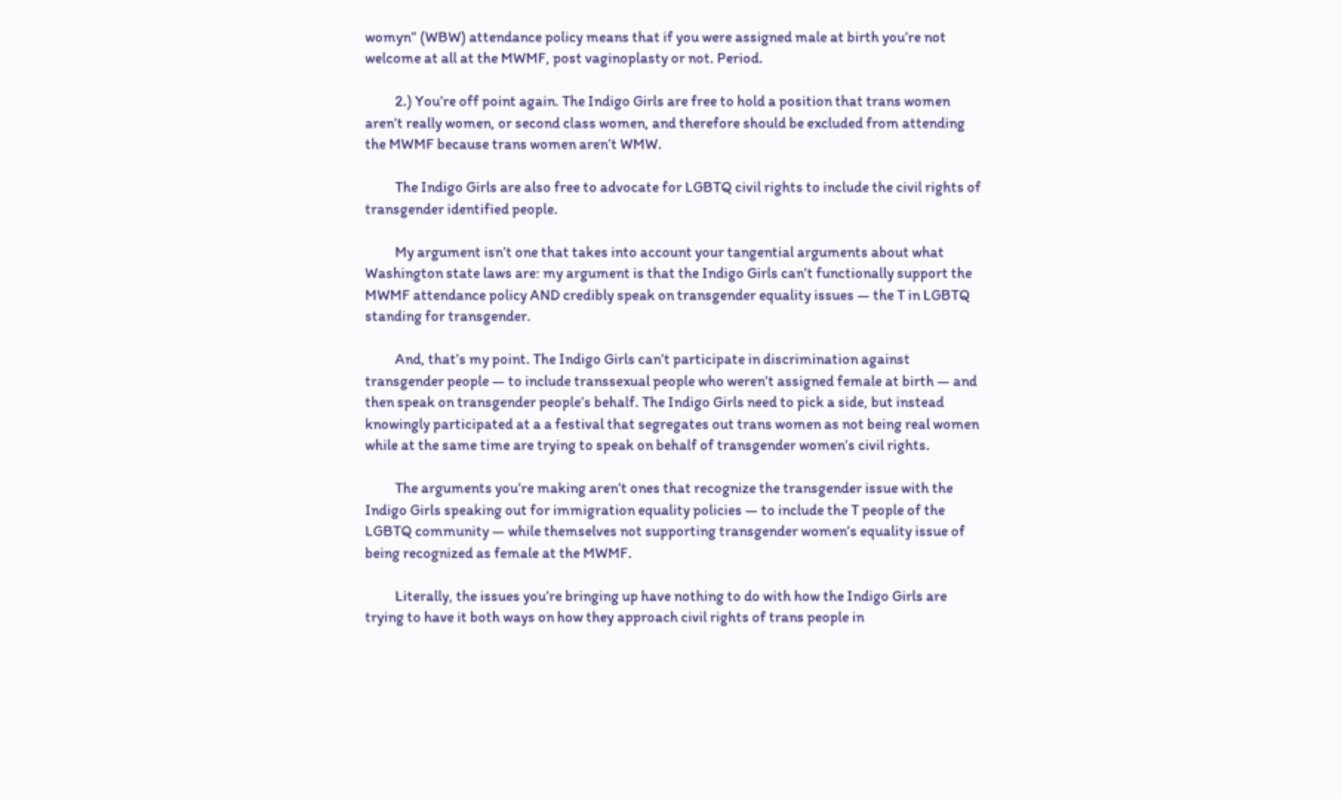womyn” (WBW) attendance policy means that if you were assigned male at birth you’re not welcome at all at the MWMF, post vaginoplasty or not. Period.

          2.) You’re off point again. The Indigo Girls are free to hold a position that trans women aren’t really women, or second class women, and therefore should be excluded from attending the MWMF because trans women aren’t WMW.

          The Indigo Girls are also free to advocate for LGBTQ civil rights to include the civil rights of transgender identified people.

          My argument isn’t one that takes into account your tangential arguments about what Washington state laws are: my argument is that the Indigo Girls can’t functionally support the MWMF attendance policy AND credibly speak on transgender equality issues — the T in LGBTQ standing for transgender.

          And, that’s my point. The Indigo Girls can’t participate in discrimination against transgender people — to include transsexual people who weren’t assigned female at birth — and then speak on transgender people’s behalf. The Indigo Girls need to pick a side, but instead knowingly participated at a a festival that segregates out trans women as not being real women while at the same time are trying to speak on behalf of transgender women’s civil rights.

          The arguments you’re making aren’t ones that recognize the transgender issue with the Indigo Girls speaking out for immigration equality policies — to include the T people of the LGBTQ community — while themselves not supporting transgender women’s equality issue of being recognized as female at the MWMF.

          Literally, the issues you’re bringing up have nothing to do with how the Indigo Girls are trying to have it both ways on how they approach civil rights of trans people in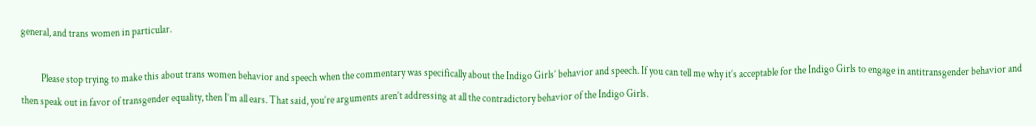general, and trans women in particular.

          Please stop trying to make this about trans women behavior and speech when the commentary was specifically about the Indigo Girls’ behavior and speech. If you can tell me why it’s acceptable for the Indigo Girls to engage in antitransgender behavior and then speak out in favor of transgender equality, then I’m all ears. That said, you’re arguments aren’t addressing at all the contradictory behavior of the Indigo Girls.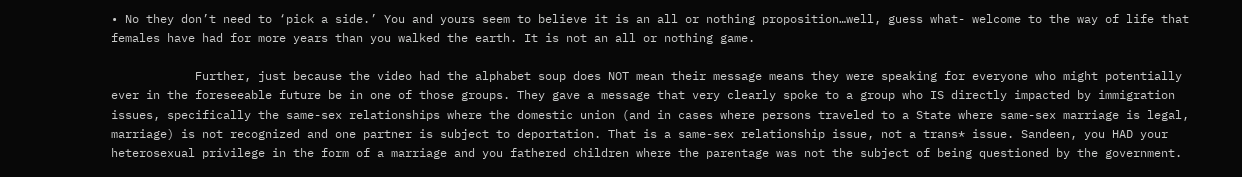• No they don’t need to ‘pick a side.’ You and yours seem to believe it is an all or nothing proposition…well, guess what- welcome to the way of life that females have had for more years than you walked the earth. It is not an all or nothing game.

            Further, just because the video had the alphabet soup does NOT mean their message means they were speaking for everyone who might potentially ever in the foreseeable future be in one of those groups. They gave a message that very clearly spoke to a group who IS directly impacted by immigration issues, specifically the same-sex relationships where the domestic union (and in cases where persons traveled to a State where same-sex marriage is legal, marriage) is not recognized and one partner is subject to deportation. That is a same-sex relationship issue, not a trans* issue. Sandeen, you HAD your heterosexual privilege in the form of a marriage and you fathered children where the parentage was not the subject of being questioned by the government.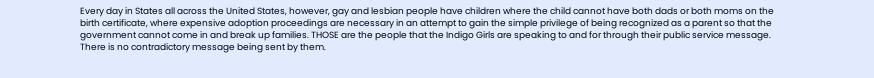Every day in States all across the United States, however, gay and lesbian people have children where the child cannot have both dads or both moms on the birth certificate, where expensive adoption proceedings are necessary in an attempt to gain the simple privilege of being recognized as a parent so that the government cannot come in and break up families. THOSE are the people that the Indigo Girls are speaking to and for through their public service message. There is no contradictory message being sent by them.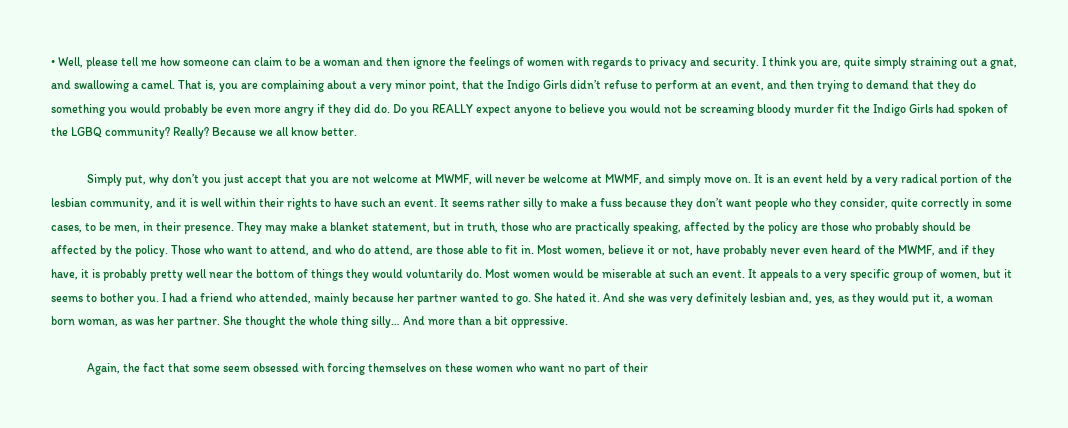• Well, please tell me how someone can claim to be a woman and then ignore the feelings of women with regards to privacy and security. I think you are, quite simply straining out a gnat, and swallowing a camel. That is, you are complaining about a very minor point, that the Indigo Girls didn’t refuse to perform at an event, and then trying to demand that they do something you would probably be even more angry if they did do. Do you REALLY expect anyone to believe you would not be screaming bloody murder fit the Indigo Girls had spoken of the LGBQ community? Really? Because we all know better.

            Simply put, why don’t you just accept that you are not welcome at MWMF, will never be welcome at MWMF, and simply move on. It is an event held by a very radical portion of the lesbian community, and it is well within their rights to have such an event. It seems rather silly to make a fuss because they don’t want people who they consider, quite correctly in some cases, to be men, in their presence. They may make a blanket statement, but in truth, those who are practically speaking, affected by the policy are those who probably should be affected by the policy. Those who want to attend, and who do attend, are those able to fit in. Most women, believe it or not, have probably never even heard of the MWMF, and if they have, it is probably pretty well near the bottom of things they would voluntarily do. Most women would be miserable at such an event. It appeals to a very specific group of women, but it seems to bother you. I had a friend who attended, mainly because her partner wanted to go. She hated it. And she was very definitely lesbian and, yes, as they would put it, a woman born woman, as was her partner. She thought the whole thing silly… And more than a bit oppressive.

            Again, the fact that some seem obsessed with forcing themselves on these women who want no part of their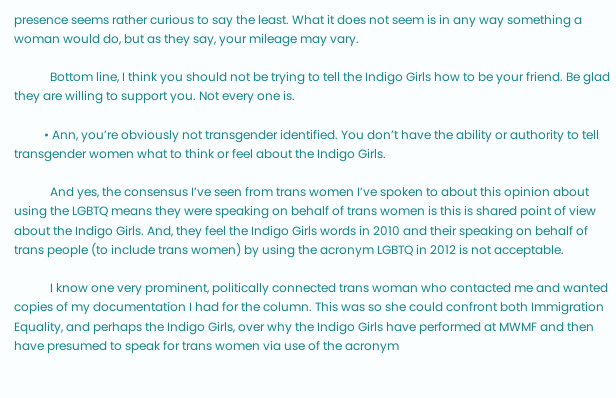presence seems rather curious to say the least. What it does not seem is in any way something a woman would do, but as they say, your mileage may vary.

            Bottom line, I think you should not be trying to tell the Indigo Girls how to be your friend. Be glad they are willing to support you. Not every one is.

          • Ann, you’re obviously not transgender identified. You don’t have the ability or authority to tell transgender women what to think or feel about the Indigo Girls.

            And yes, the consensus I’ve seen from trans women I’ve spoken to about this opinion about using the LGBTQ means they were speaking on behalf of trans women is this is shared point of view about the Indigo Girls. And, they feel the Indigo Girls words in 2010 and their speaking on behalf of trans people (to include trans women) by using the acronym LGBTQ in 2012 is not acceptable.

            I know one very prominent, politically connected trans woman who contacted me and wanted copies of my documentation I had for the column. This was so she could confront both Immigration Equality, and perhaps the Indigo Girls, over why the Indigo Girls have performed at MWMF and then have presumed to speak for trans women via use of the acronym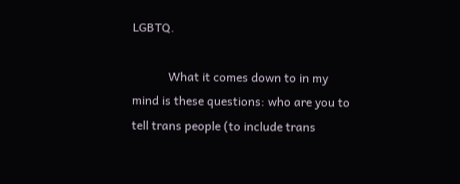LGBTQ.

            What it comes down to in my mind is these questions: who are you to tell trans people (to include trans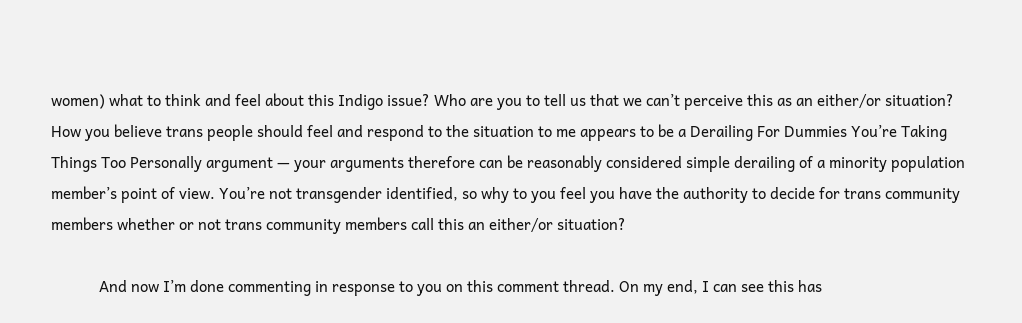women) what to think and feel about this Indigo issue? Who are you to tell us that we can’t perceive this as an either/or situation? How you believe trans people should feel and respond to the situation to me appears to be a Derailing For Dummies You’re Taking Things Too Personally argument — your arguments therefore can be reasonably considered simple derailing of a minority population member’s point of view. You’re not transgender identified, so why to you feel you have the authority to decide for trans community members whether or not trans community members call this an either/or situation?

            And now I’m done commenting in response to you on this comment thread. On my end, I can see this has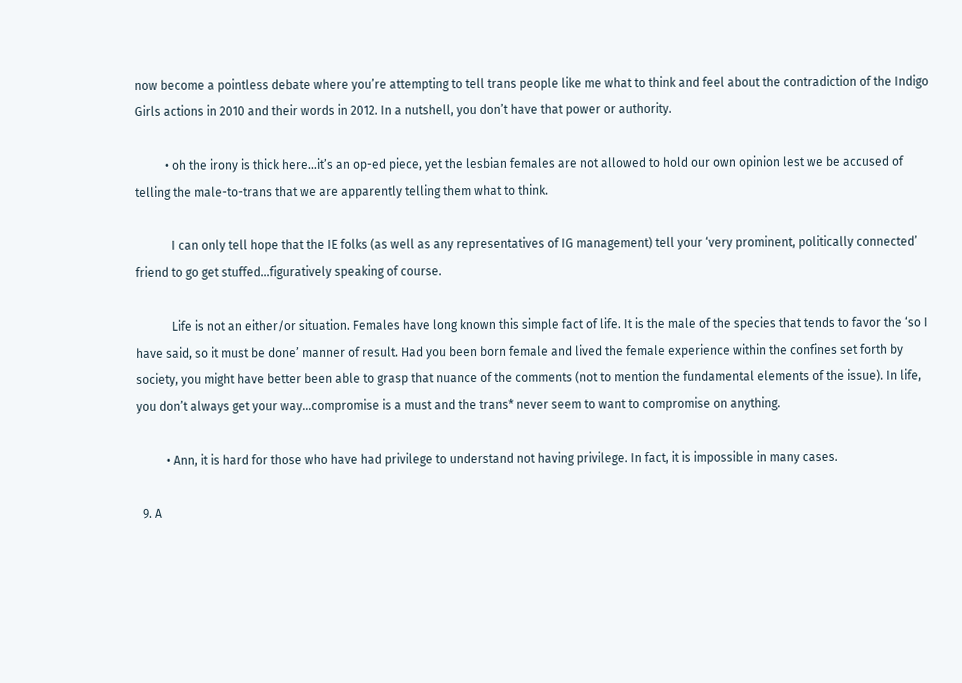now become a pointless debate where you’re attempting to tell trans people like me what to think and feel about the contradiction of the Indigo Girls actions in 2010 and their words in 2012. In a nutshell, you don’t have that power or authority.

          • oh the irony is thick here…it’s an op-ed piece, yet the lesbian females are not allowed to hold our own opinion lest we be accused of telling the male-to-trans that we are apparently telling them what to think.

            I can only tell hope that the IE folks (as well as any representatives of IG management) tell your ‘very prominent, politically connected’ friend to go get stuffed…figuratively speaking of course.

            Life is not an either/or situation. Females have long known this simple fact of life. It is the male of the species that tends to favor the ‘so I have said, so it must be done’ manner of result. Had you been born female and lived the female experience within the confines set forth by society, you might have better been able to grasp that nuance of the comments (not to mention the fundamental elements of the issue). In life, you don’t always get your way…compromise is a must and the trans* never seem to want to compromise on anything.

          • Ann, it is hard for those who have had privilege to understand not having privilege. In fact, it is impossible in many cases.

  9. A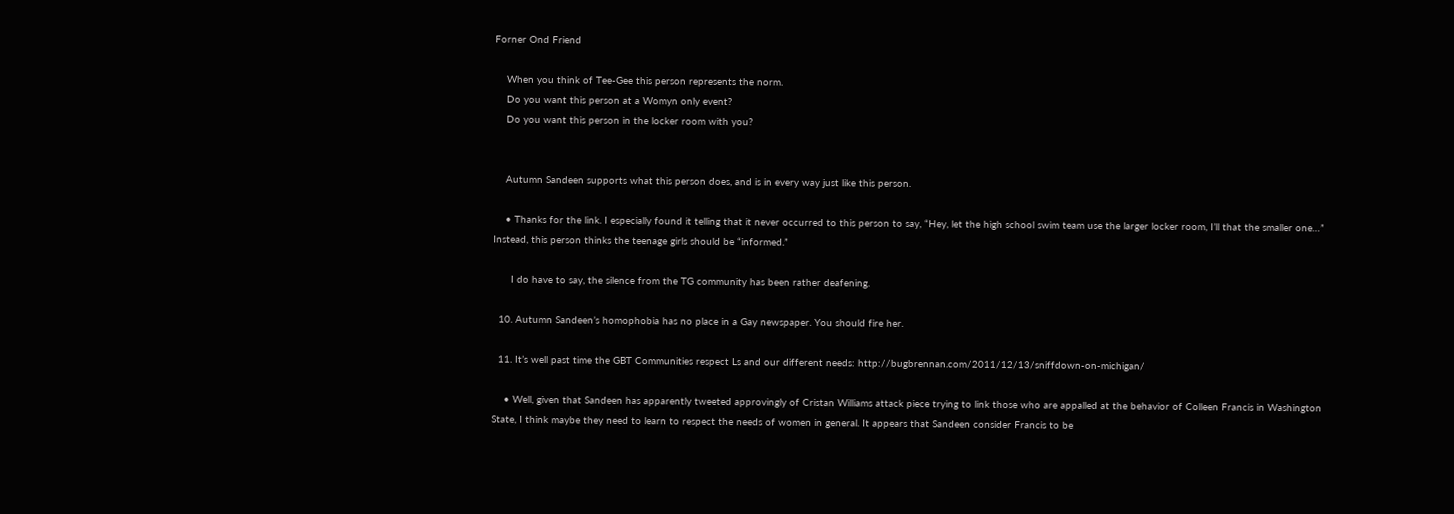Forner Ond Friend

    When you think of Tee-Gee this person represents the norm.
    Do you want this person at a Womyn only event?
    Do you want this person in the locker room with you?


    Autumn Sandeen supports what this person does, and is in every way just like this person.

    • Thanks for the link. I especially found it telling that it never occurred to this person to say, “Hey, let the high school swim team use the larger locker room, I’ll that the smaller one…” Instead, this person thinks the teenage girls should be “informed.”

      I do have to say, the silence from the TG community has been rather deafening.

  10. Autumn Sandeen’s homophobia has no place in a Gay newspaper. You should fire her.

  11. It’s well past time the GBT Communities respect Ls and our different needs: http://bugbrennan.com/2011/12/13/sniffdown-on-michigan/

    • Well, given that Sandeen has apparently tweeted approvingly of Cristan Williams attack piece trying to link those who are appalled at the behavior of Colleen Francis in Washington State, I think maybe they need to learn to respect the needs of women in general. It appears that Sandeen consider Francis to be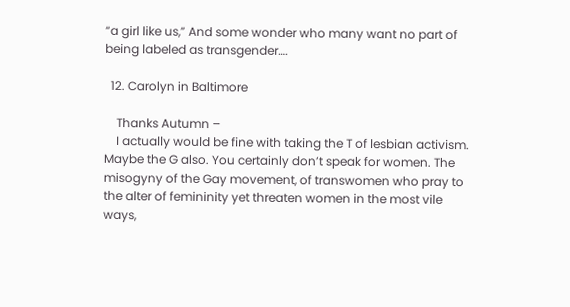“a girl like us,” And some wonder who many want no part of being labeled as transgender….

  12. Carolyn in Baltimore

    Thanks Autumn –
    I actually would be fine with taking the T of lesbian activism. Maybe the G also. You certainly don’t speak for women. The misogyny of the Gay movement, of transwomen who pray to the alter of femininity yet threaten women in the most vile ways,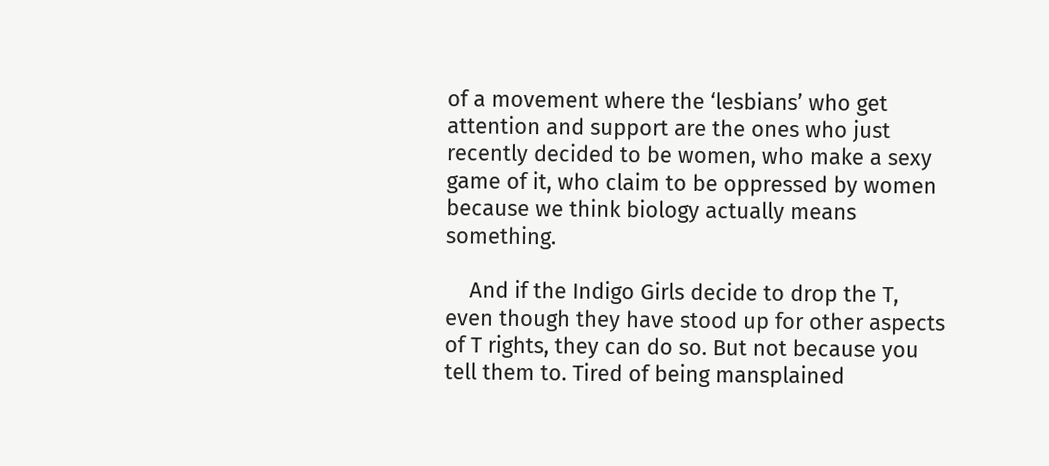of a movement where the ‘lesbians’ who get attention and support are the ones who just recently decided to be women, who make a sexy game of it, who claim to be oppressed by women because we think biology actually means something.

    And if the Indigo Girls decide to drop the T, even though they have stood up for other aspects of T rights, they can do so. But not because you tell them to. Tired of being mansplained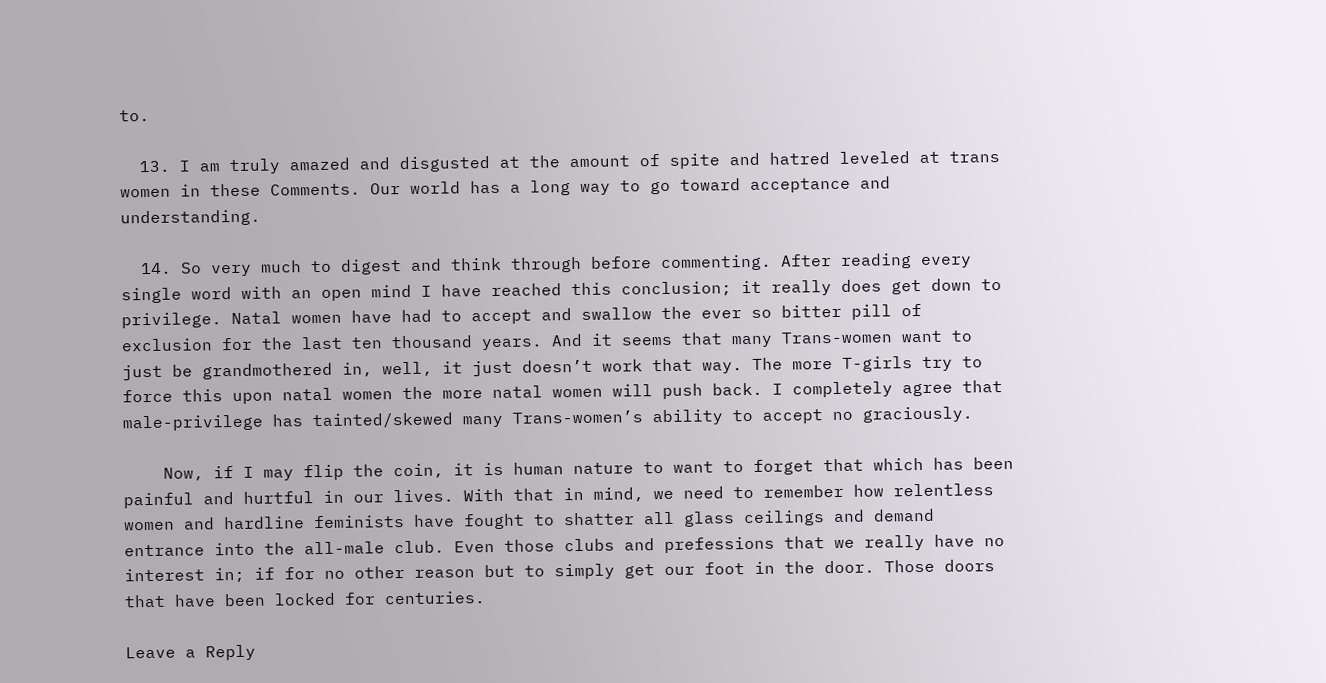to.

  13. I am truly amazed and disgusted at the amount of spite and hatred leveled at trans women in these Comments. Our world has a long way to go toward acceptance and understanding.

  14. So very much to digest and think through before commenting. After reading every single word with an open mind I have reached this conclusion; it really does get down to privilege. Natal women have had to accept and swallow the ever so bitter pill of exclusion for the last ten thousand years. And it seems that many Trans-women want to just be grandmothered in, well, it just doesn’t work that way. The more T-girls try to force this upon natal women the more natal women will push back. I completely agree that male-privilege has tainted/skewed many Trans-women’s ability to accept no graciously.

    Now, if I may flip the coin, it is human nature to want to forget that which has been painful and hurtful in our lives. With that in mind, we need to remember how relentless women and hardline feminists have fought to shatter all glass ceilings and demand entrance into the all-male club. Even those clubs and prefessions that we really have no interest in; if for no other reason but to simply get our foot in the door. Those doors that have been locked for centuries.

Leave a Reply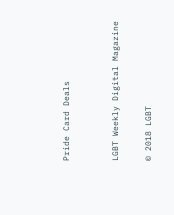Pride Card Deals


LGBT Weekly Digital Magazine

© 2018 LGBT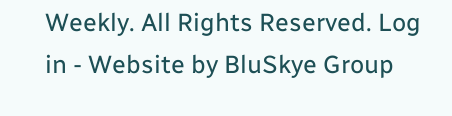Weekly. All Rights Reserved. Log in - Website by BluSkye Group